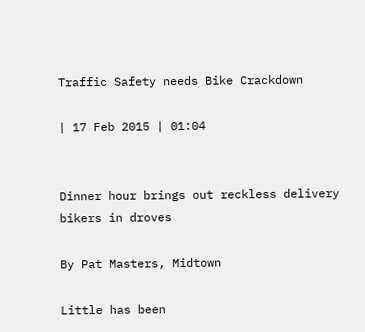Traffic Safety needs Bike Crackdown

| 17 Feb 2015 | 01:04


Dinner hour brings out reckless delivery bikers in droves

By Pat Masters, Midtown

Little has been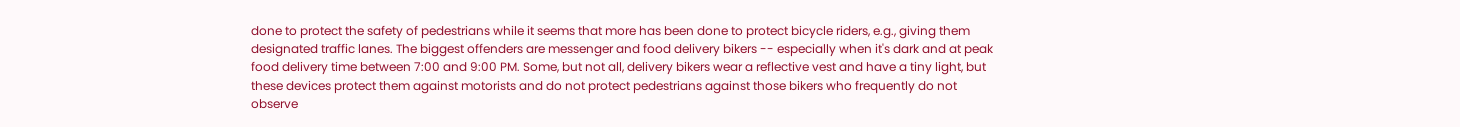done to protect the safety of pedestrians while it seems that more has been done to protect bicycle riders, e.g., giving them designated traffic lanes. The biggest offenders are messenger and food delivery bikers -- especially when it's dark and at peak food delivery time between 7:00 and 9:00 PM. Some, but not all, delivery bikers wear a reflective vest and have a tiny light, but these devices protect them against motorists and do not protect pedestrians against those bikers who frequently do not observe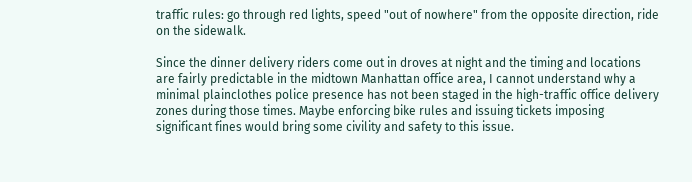traffic rules: go through red lights, speed "out of nowhere" from the opposite direction, ride on the sidewalk.

Since the dinner delivery riders come out in droves at night and the timing and locations are fairly predictable in the midtown Manhattan office area, I cannot understand why a minimal plainclothes police presence has not been staged in the high-traffic office delivery zones during those times. Maybe enforcing bike rules and issuing tickets imposing significant fines would bring some civility and safety to this issue.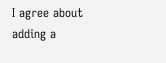I agree about adding a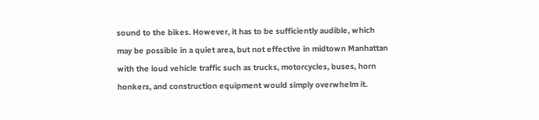sound to the bikes. However, it has to be sufficiently audible, which may be possible in a quiet area, but not effective in midtown Manhattan with the loud vehicle traffic such as trucks, motorcycles, buses, horn honkers, and construction equipment would simply overwhelm it.